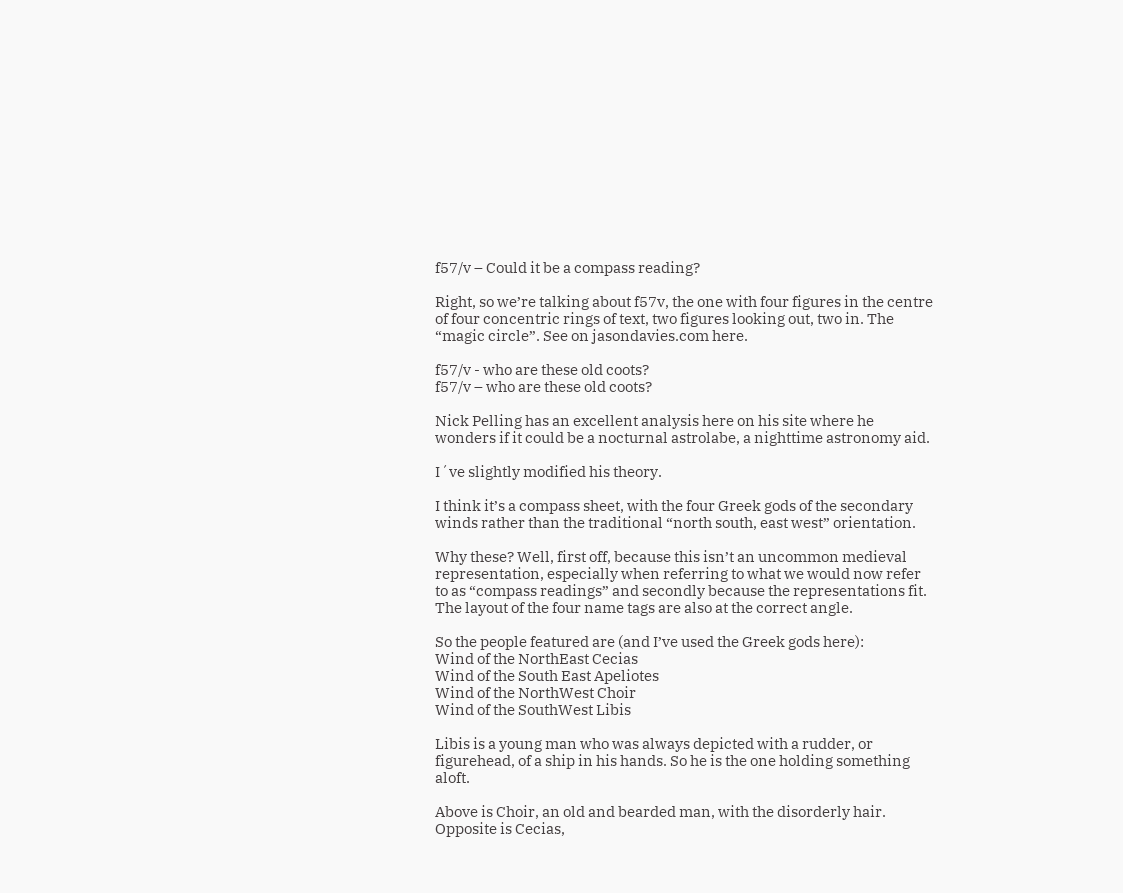f57/v – Could it be a compass reading?

Right, so we’re talking about f57v, the one with four figures in the centre of four concentric rings of text, two figures looking out, two in. The “magic circle”. See on jasondavies.com here.

f57/v - who are these old coots?
f57/v – who are these old coots?

Nick Pelling has an excellent analysis here on his site where he wonders if it could be a nocturnal astrolabe, a nighttime astronomy aid.

I´ve slightly modified his theory.

I think it’s a compass sheet, with the four Greek gods of the secondary winds rather than the traditional “north south, east west” orientation.

Why these? Well, first off, because this isn’t an uncommon medieval representation, especially when referring to what we would now refer to as “compass readings” and secondly because the representations fit. The layout of the four name tags are also at the correct angle.

So the people featured are (and I’ve used the Greek gods here):
Wind of the NorthEast Cecias
Wind of the South East Apeliotes
Wind of the NorthWest Choir
Wind of the SouthWest Libis

Libis is a young man who was always depicted with a rudder, or figurehead, of a ship in his hands. So he is the one holding something aloft.

Above is Choir, an old and bearded man, with the disorderly hair.
Opposite is Cecias,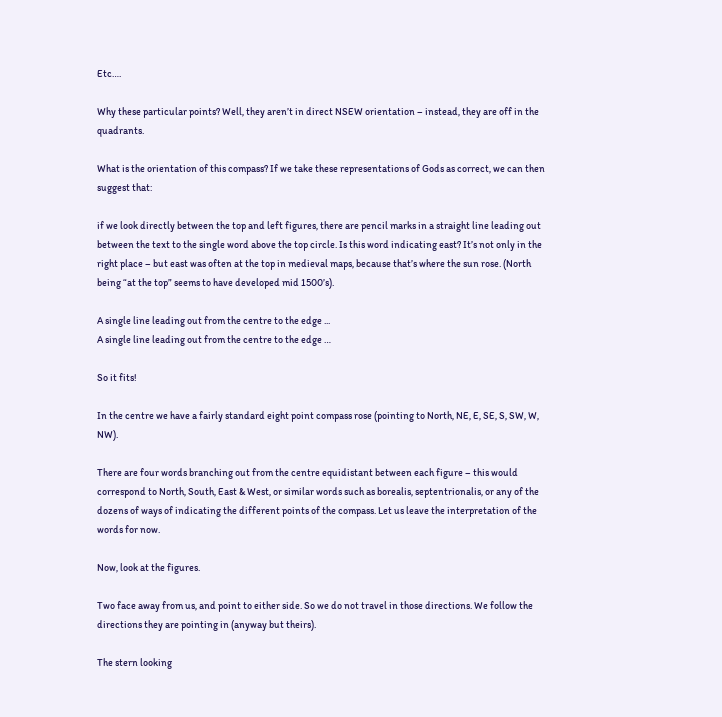Etc….

Why these particular points? Well, they aren’t in direct NSEW orientation – instead, they are off in the quadrants.

What is the orientation of this compass? If we take these representations of Gods as correct, we can then suggest that:

if we look directly between the top and left figures, there are pencil marks in a straight line leading out between the text to the single word above the top circle. Is this word indicating east? It’s not only in the right place – but east was often at the top in medieval maps, because that’s where the sun rose. (North being “at the top” seems to have developed mid 1500’s).

A single line leading out from the centre to the edge ...
A single line leading out from the centre to the edge …

So it fits!

In the centre we have a fairly standard eight point compass rose (pointing to North, NE, E, SE, S, SW, W, NW).

There are four words branching out from the centre equidistant between each figure – this would correspond to North, South, East & West, or similar words such as borealis, septentrionalis, or any of the dozens of ways of indicating the different points of the compass. Let us leave the interpretation of the words for now.

Now, look at the figures.

Two face away from us, and point to either side. So we do not travel in those directions. We follow the directions they are pointing in (anyway but theirs).

The stern looking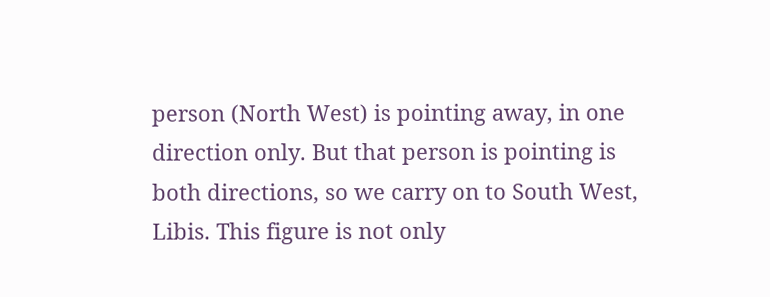person (North West) is pointing away, in one direction only. But that person is pointing is both directions, so we carry on to South West, Libis. This figure is not only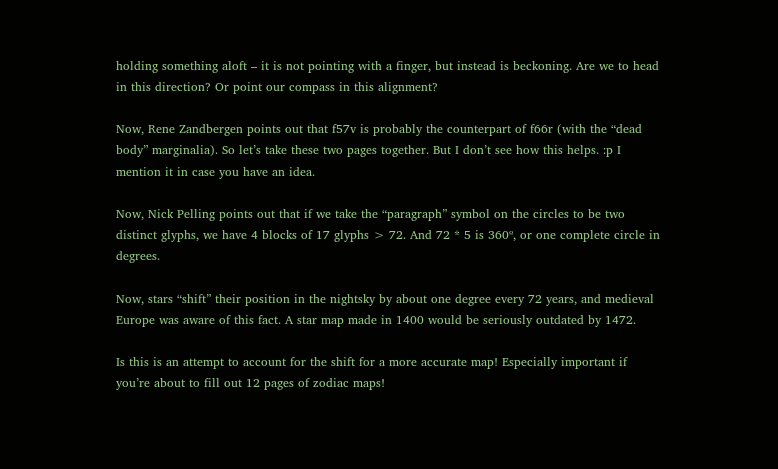holding something aloft – it is not pointing with a finger, but instead is beckoning. Are we to head in this direction? Or point our compass in this alignment?

Now, Rene Zandbergen points out that f57v is probably the counterpart of f66r (with the “dead body” marginalia). So let’s take these two pages together. But I don’t see how this helps. :p I mention it in case you have an idea.

Now, Nick Pelling points out that if we take the “paragraph” symbol on the circles to be two distinct glyphs, we have 4 blocks of 17 glyphs > 72. And 72 * 5 is 360º, or one complete circle in degrees.

Now, stars “shift” their position in the nightsky by about one degree every 72 years, and medieval Europe was aware of this fact. A star map made in 1400 would be seriously outdated by 1472.

Is this is an attempt to account for the shift for a more accurate map! Especially important if you’re about to fill out 12 pages of zodiac maps!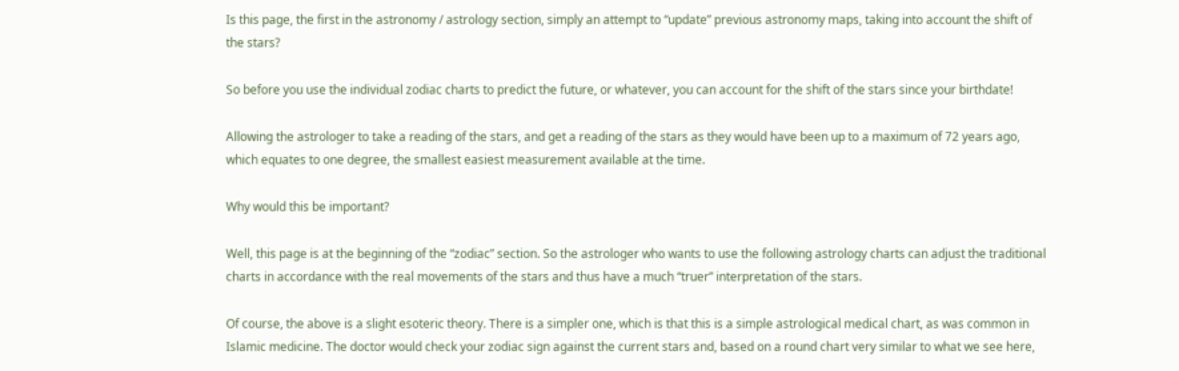Is this page, the first in the astronomy / astrology section, simply an attempt to “update” previous astronomy maps, taking into account the shift of the stars?

So before you use the individual zodiac charts to predict the future, or whatever, you can account for the shift of the stars since your birthdate!

Allowing the astrologer to take a reading of the stars, and get a reading of the stars as they would have been up to a maximum of 72 years ago, which equates to one degree, the smallest easiest measurement available at the time.

Why would this be important?

Well, this page is at the beginning of the “zodiac” section. So the astrologer who wants to use the following astrology charts can adjust the traditional charts in accordance with the real movements of the stars and thus have a much “truer” interpretation of the stars.

Of course, the above is a slight esoteric theory. There is a simpler one, which is that this is a simple astrological medical chart, as was common in Islamic medicine. The doctor would check your zodiac sign against the current stars and, based on a round chart very similar to what we see here,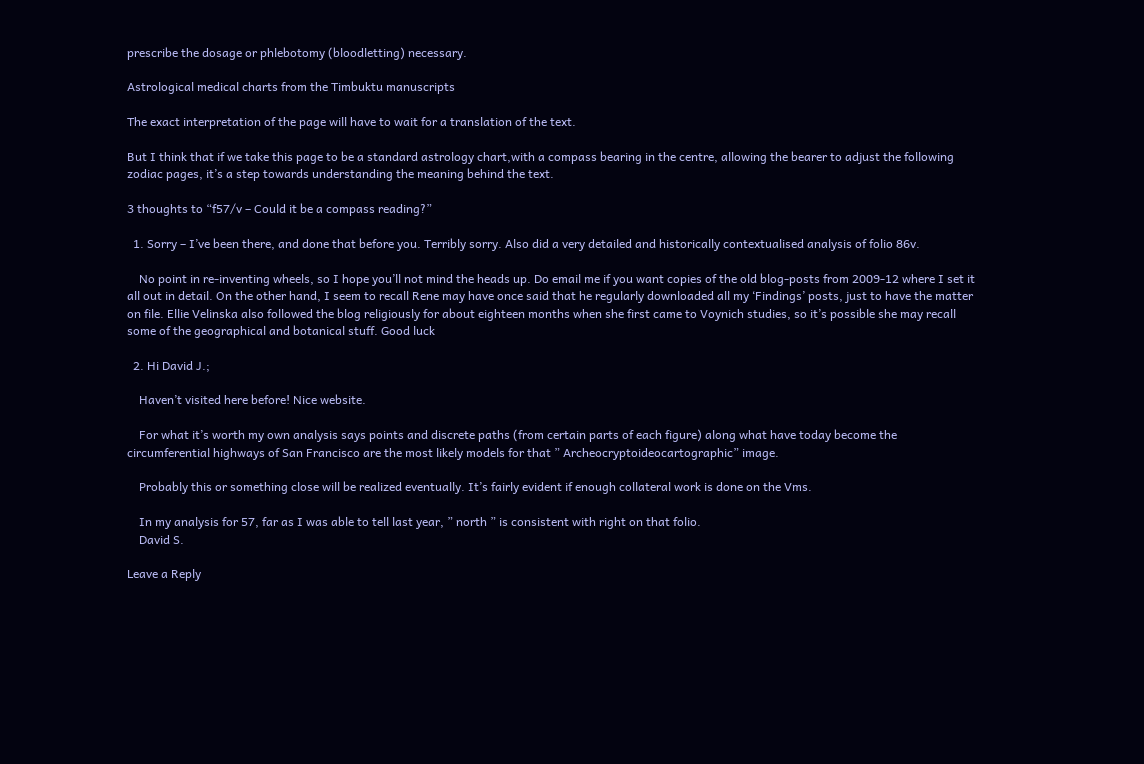prescribe the dosage or phlebotomy (bloodletting) necessary.

Astrological medical charts from the Timbuktu manuscripts

The exact interpretation of the page will have to wait for a translation of the text.

But I think that if we take this page to be a standard astrology chart,with a compass bearing in the centre, allowing the bearer to adjust the following zodiac pages, it’s a step towards understanding the meaning behind the text.

3 thoughts to “f57/v – Could it be a compass reading?”

  1. Sorry – I’ve been there, and done that before you. Terribly sorry. Also did a very detailed and historically contextualised analysis of folio 86v.

    No point in re-inventing wheels, so I hope you’ll not mind the heads up. Do email me if you want copies of the old blog-posts from 2009-12 where I set it all out in detail. On the other hand, I seem to recall Rene may have once said that he regularly downloaded all my ‘Findings’ posts, just to have the matter on file. Ellie Velinska also followed the blog religiously for about eighteen months when she first came to Voynich studies, so it’s possible she may recall some of the geographical and botanical stuff. Good luck

  2. Hi David J.;

    Haven’t visited here before! Nice website.

    For what it’s worth my own analysis says points and discrete paths (from certain parts of each figure) along what have today become the circumferential highways of San Francisco are the most likely models for that ” Archeocryptoideocartographic” image.

    Probably this or something close will be realized eventually. It’s fairly evident if enough collateral work is done on the Vms.

    In my analysis for 57, far as I was able to tell last year, ” north ” is consistent with right on that folio.
    David S.

Leave a Reply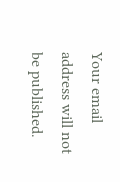Your email address will not be published.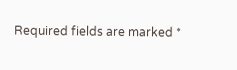Required fields are marked *